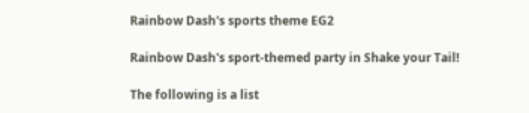Rainbow Dash's sports theme EG2

Rainbow Dash's sport-themed party in Shake your Tail!

The following is a list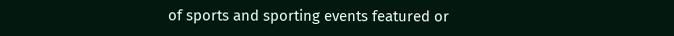of sports and sporting events featured or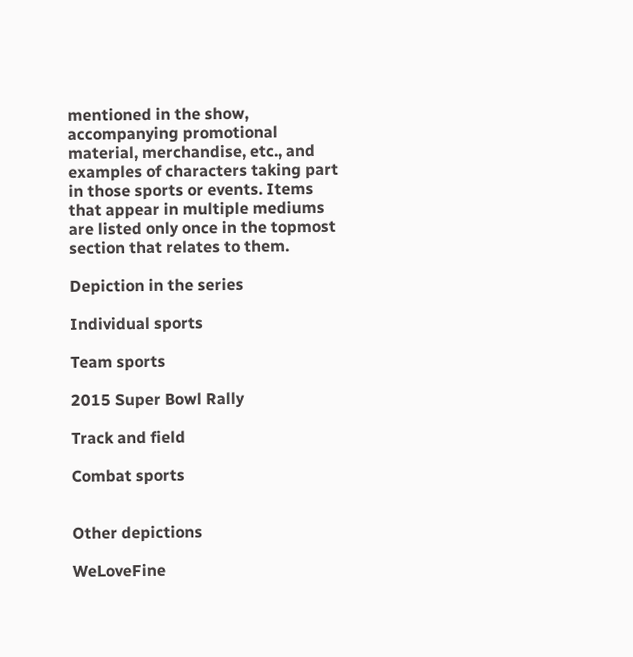mentioned in the show, accompanying promotional material, merchandise, etc., and examples of characters taking part in those sports or events. Items that appear in multiple mediums are listed only once in the topmost section that relates to them.

Depiction in the series

Individual sports

Team sports

2015 Super Bowl Rally

Track and field

Combat sports


Other depictions

WeLoveFine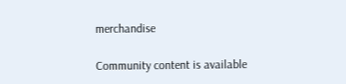merchandise

Community content is available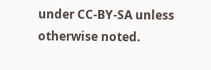under CC-BY-SA unless otherwise noted.